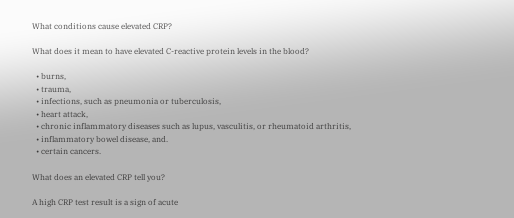What conditions cause elevated CRP?

What does it mean to have elevated C-reactive protein levels in the blood?

  • burns,
  • trauma,
  • infections, such as pneumonia or tuberculosis,
  • heart attack,
  • chronic inflammatory diseases such as lupus, vasculitis, or rheumatoid arthritis,
  • inflammatory bowel disease, and.
  • certain cancers.

What does an elevated CRP tell you?

A high CRP test result is a sign of acute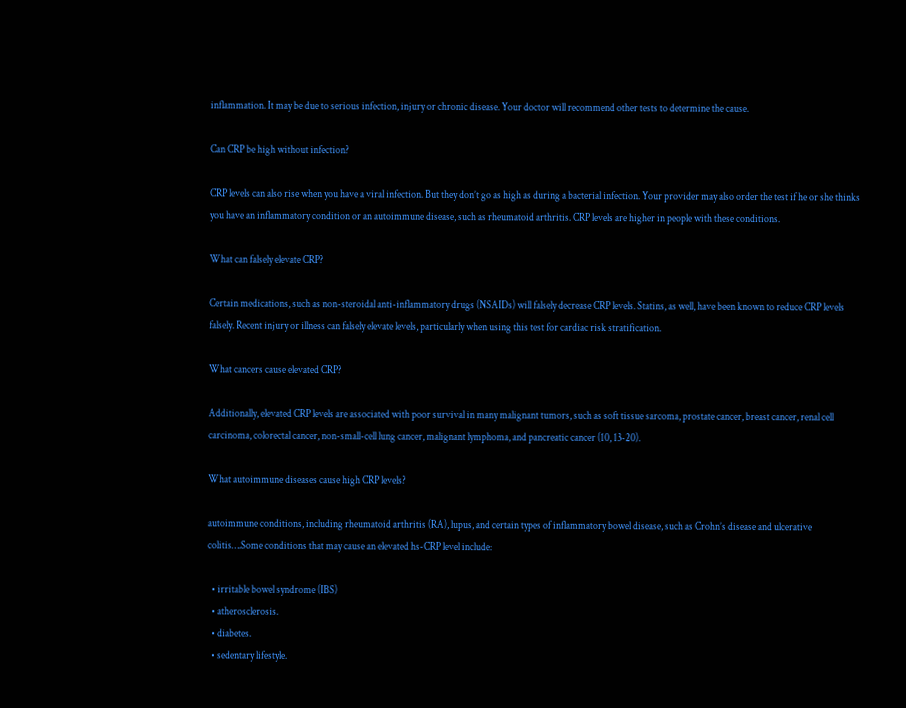inflammation. It may be due to serious infection, injury or chronic disease. Your doctor will recommend other tests to determine the cause.

Can CRP be high without infection?

CRP levels can also rise when you have a viral infection. But they don’t go as high as during a bacterial infection. Your provider may also order the test if he or she thinks you have an inflammatory condition or an autoimmune disease, such as rheumatoid arthritis. CRP levels are higher in people with these conditions.

What can falsely elevate CRP?

Certain medications, such as non-steroidal anti-inflammatory drugs (NSAIDs) will falsely decrease CRP levels. Statins, as well, have been known to reduce CRP levels falsely. Recent injury or illness can falsely elevate levels, particularly when using this test for cardiac risk stratification.

What cancers cause elevated CRP?

Additionally, elevated CRP levels are associated with poor survival in many malignant tumors, such as soft tissue sarcoma, prostate cancer, breast cancer, renal cell carcinoma, colorectal cancer, non-small-cell lung cancer, malignant lymphoma, and pancreatic cancer (10, 13-20).

What autoimmune diseases cause high CRP levels?

autoimmune conditions, including rheumatoid arthritis (RA), lupus, and certain types of inflammatory bowel disease, such as Crohn’s disease and ulcerative colitis….Some conditions that may cause an elevated hs-CRP level include:

  • irritable bowel syndrome (IBS)
  • atherosclerosis.
  • diabetes.
  • sedentary lifestyle.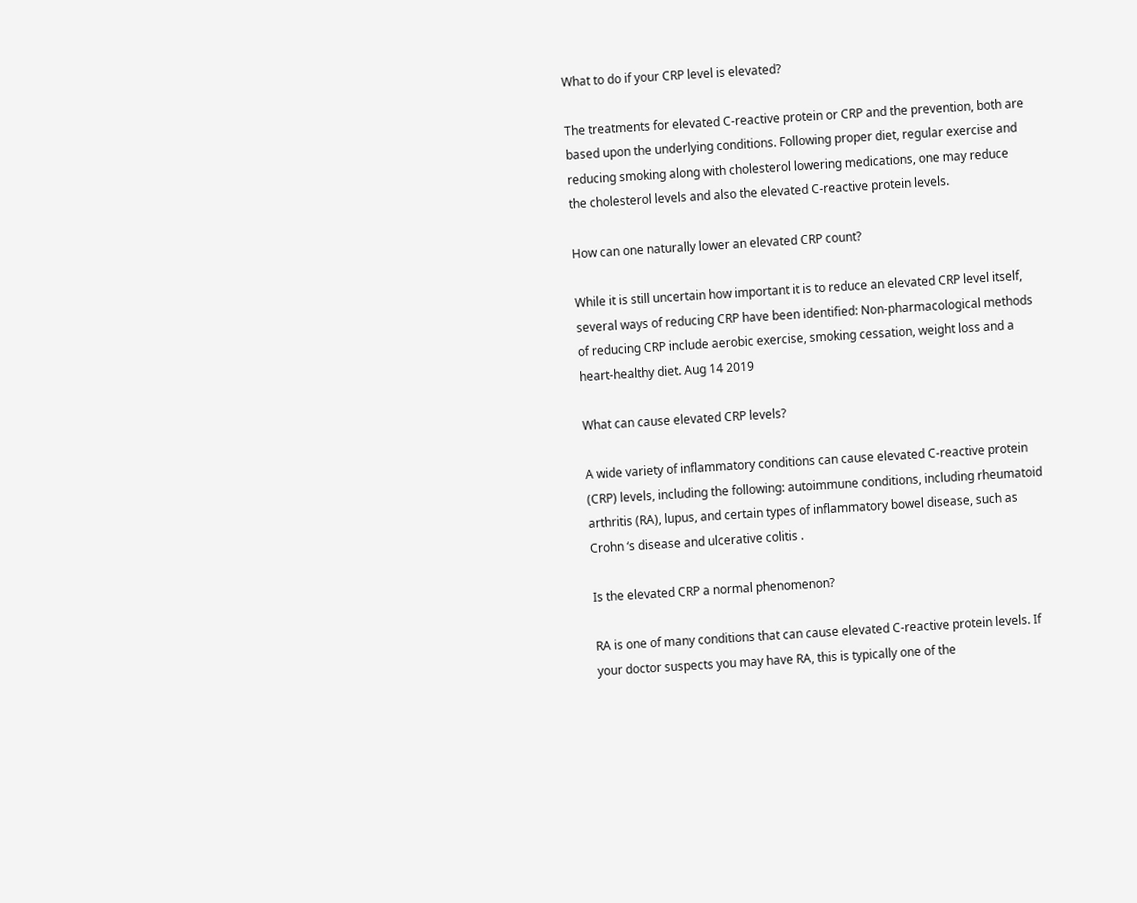What to do if your CRP level is elevated?

The treatments for elevated C-reactive protein or CRP and the prevention, both are based upon the underlying conditions. Following proper diet, regular exercise and reducing smoking along with cholesterol lowering medications, one may reduce the cholesterol levels and also the elevated C-reactive protein levels.

How can one naturally lower an elevated CRP count?

While it is still uncertain how important it is to reduce an elevated CRP level itself, several ways of reducing CRP have been identified: Non-pharmacological methods of reducing CRP include aerobic exercise, smoking cessation, weight loss and a heart-healthy diet. Aug 14 2019

What can cause elevated CRP levels?

A wide variety of inflammatory conditions can cause elevated C-reactive protein (CRP) levels, including the following: autoimmune conditions, including rheumatoid arthritis (RA), lupus, and certain types of inflammatory bowel disease, such as Crohn ‘s disease and ulcerative colitis .

Is the elevated CRP a normal phenomenon?

RA is one of many conditions that can cause elevated C-reactive protein levels. If your doctor suspects you may have RA, this is typically one of the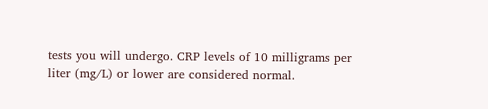tests you will undergo. CRP levels of 10 milligrams per liter (mg/L) or lower are considered normal.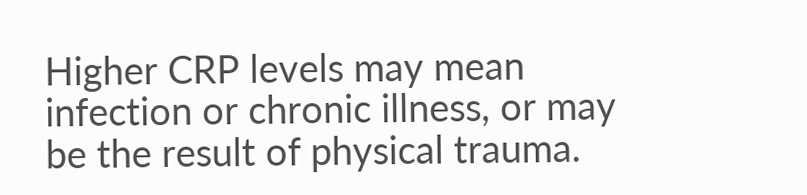Higher CRP levels may mean infection or chronic illness, or may be the result of physical trauma.